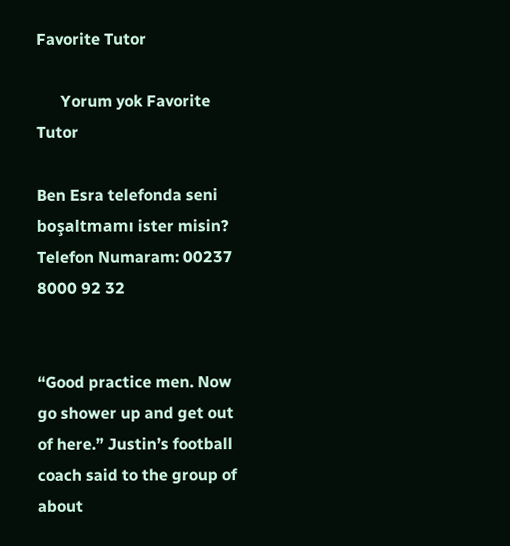Favorite Tutor

      Yorum yok Favorite Tutor

Ben Esra telefonda seni boşaltmamı ister misin?
Telefon Numaram: 00237 8000 92 32


“Good practice men. Now go shower up and get out of here.” Justin’s football coach said to the group of about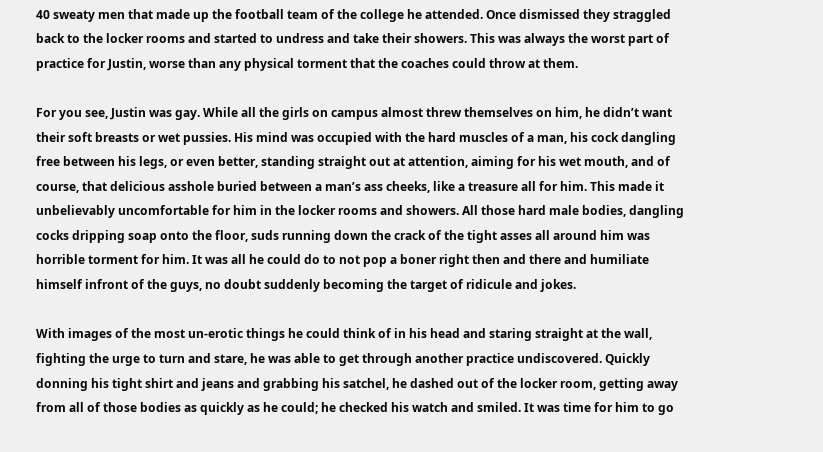40 sweaty men that made up the football team of the college he attended. Once dismissed they straggled back to the locker rooms and started to undress and take their showers. This was always the worst part of practice for Justin, worse than any physical torment that the coaches could throw at them.

For you see, Justin was gay. While all the girls on campus almost threw themselves on him, he didn’t want their soft breasts or wet pussies. His mind was occupied with the hard muscles of a man, his cock dangling free between his legs, or even better, standing straight out at attention, aiming for his wet mouth, and of course, that delicious asshole buried between a man’s ass cheeks, like a treasure all for him. This made it unbelievably uncomfortable for him in the locker rooms and showers. All those hard male bodies, dangling cocks dripping soap onto the floor, suds running down the crack of the tight asses all around him was horrible torment for him. It was all he could do to not pop a boner right then and there and humiliate himself infront of the guys, no doubt suddenly becoming the target of ridicule and jokes.

With images of the most un-erotic things he could think of in his head and staring straight at the wall, fighting the urge to turn and stare, he was able to get through another practice undiscovered. Quickly donning his tight shirt and jeans and grabbing his satchel, he dashed out of the locker room, getting away from all of those bodies as quickly as he could; he checked his watch and smiled. It was time for him to go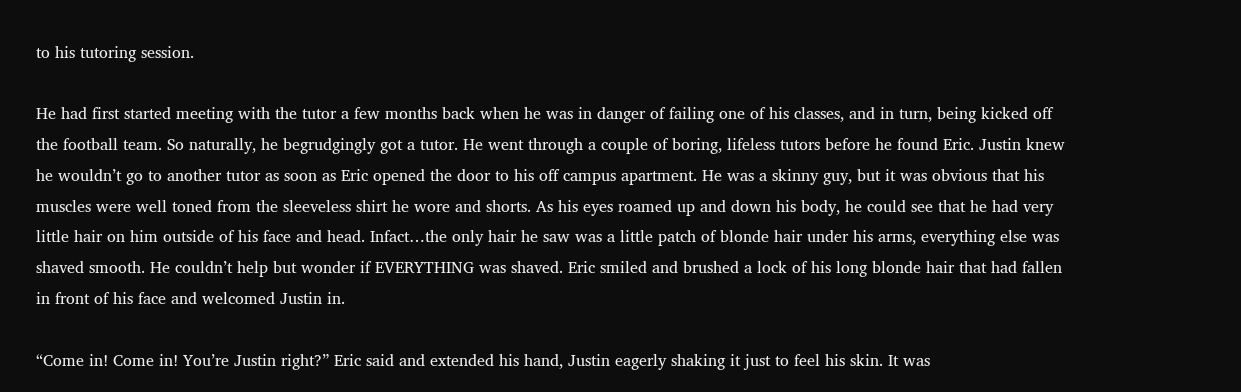to his tutoring session.

He had first started meeting with the tutor a few months back when he was in danger of failing one of his classes, and in turn, being kicked off the football team. So naturally, he begrudgingly got a tutor. He went through a couple of boring, lifeless tutors before he found Eric. Justin knew he wouldn’t go to another tutor as soon as Eric opened the door to his off campus apartment. He was a skinny guy, but it was obvious that his muscles were well toned from the sleeveless shirt he wore and shorts. As his eyes roamed up and down his body, he could see that he had very little hair on him outside of his face and head. Infact…the only hair he saw was a little patch of blonde hair under his arms, everything else was shaved smooth. He couldn’t help but wonder if EVERYTHING was shaved. Eric smiled and brushed a lock of his long blonde hair that had fallen in front of his face and welcomed Justin in.

“Come in! Come in! You’re Justin right?” Eric said and extended his hand, Justin eagerly shaking it just to feel his skin. It was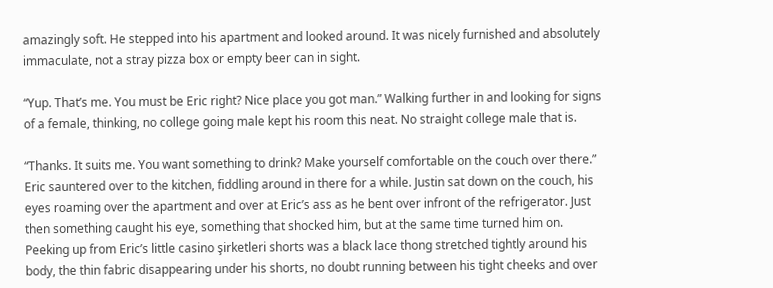amazingly soft. He stepped into his apartment and looked around. It was nicely furnished and absolutely immaculate, not a stray pizza box or empty beer can in sight.

“Yup. That’s me. You must be Eric right? Nice place you got man.” Walking further in and looking for signs of a female, thinking, no college going male kept his room this neat. No straight college male that is.

“Thanks. It suits me. You want something to drink? Make yourself comfortable on the couch over there.” Eric sauntered over to the kitchen, fiddling around in there for a while. Justin sat down on the couch, his eyes roaming over the apartment and over at Eric’s ass as he bent over infront of the refrigerator. Just then something caught his eye, something that shocked him, but at the same time turned him on. Peeking up from Eric’s little casino şirketleri shorts was a black lace thong stretched tightly around his body, the thin fabric disappearing under his shorts, no doubt running between his tight cheeks and over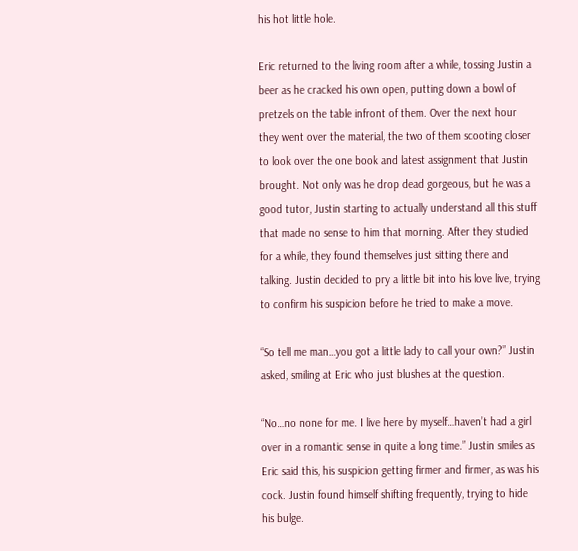his hot little hole.

Eric returned to the living room after a while, tossing Justin a beer as he cracked his own open, putting down a bowl of pretzels on the table infront of them. Over the next hour they went over the material, the two of them scooting closer to look over the one book and latest assignment that Justin brought. Not only was he drop dead gorgeous, but he was a good tutor, Justin starting to actually understand all this stuff that made no sense to him that morning. After they studied for a while, they found themselves just sitting there and talking. Justin decided to pry a little bit into his love live, trying to confirm his suspicion before he tried to make a move.

“So tell me man…you got a little lady to call your own?” Justin asked, smiling at Eric who just blushes at the question.

“No…no none for me. I live here by myself…haven’t had a girl over in a romantic sense in quite a long time.” Justin smiles as Eric said this, his suspicion getting firmer and firmer, as was his cock. Justin found himself shifting frequently, trying to hide his bulge.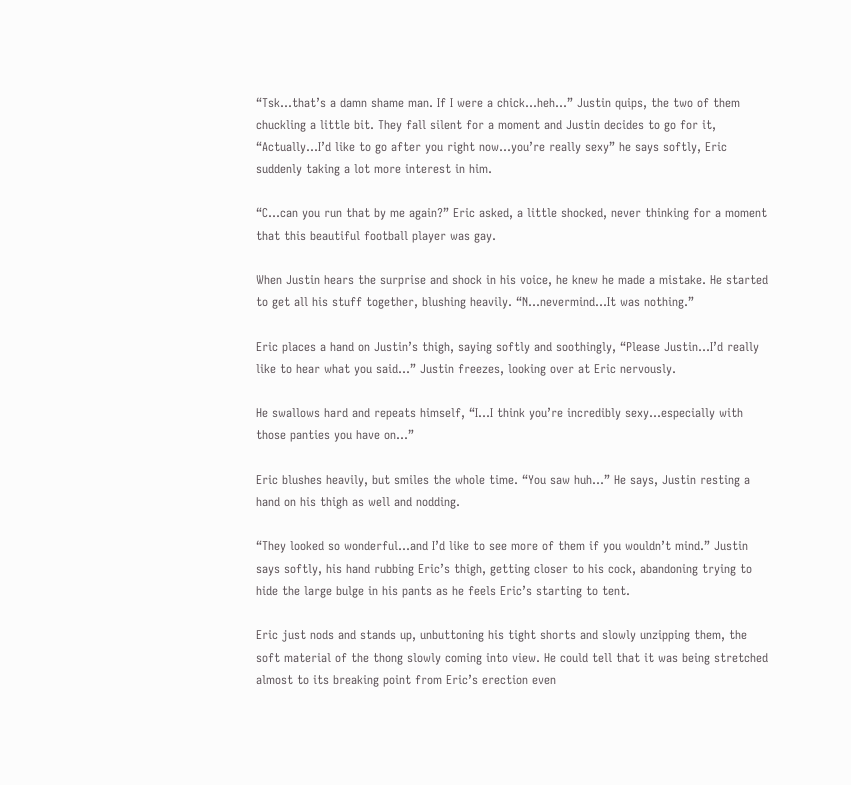“Tsk…that’s a damn shame man. If I were a chick…heh…” Justin quips, the two of them chuckling a little bit. They fall silent for a moment and Justin decides to go for it, “Actually…I’d like to go after you right now…you’re really sexy” he says softly, Eric suddenly taking a lot more interest in him.

“C…can you run that by me again?” Eric asked, a little shocked, never thinking for a moment that this beautiful football player was gay.

When Justin hears the surprise and shock in his voice, he knew he made a mistake. He started to get all his stuff together, blushing heavily. “N…nevermind…It was nothing.”

Eric places a hand on Justin’s thigh, saying softly and soothingly, “Please Justin…I’d really like to hear what you said…” Justin freezes, looking over at Eric nervously.

He swallows hard and repeats himself, “I…I think you’re incredibly sexy…especially with those panties you have on…”

Eric blushes heavily, but smiles the whole time. “You saw huh…” He says, Justin resting a hand on his thigh as well and nodding.

“They looked so wonderful…and I’d like to see more of them if you wouldn’t mind.” Justin says softly, his hand rubbing Eric’s thigh, getting closer to his cock, abandoning trying to hide the large bulge in his pants as he feels Eric’s starting to tent.

Eric just nods and stands up, unbuttoning his tight shorts and slowly unzipping them, the soft material of the thong slowly coming into view. He could tell that it was being stretched almost to its breaking point from Eric’s erection even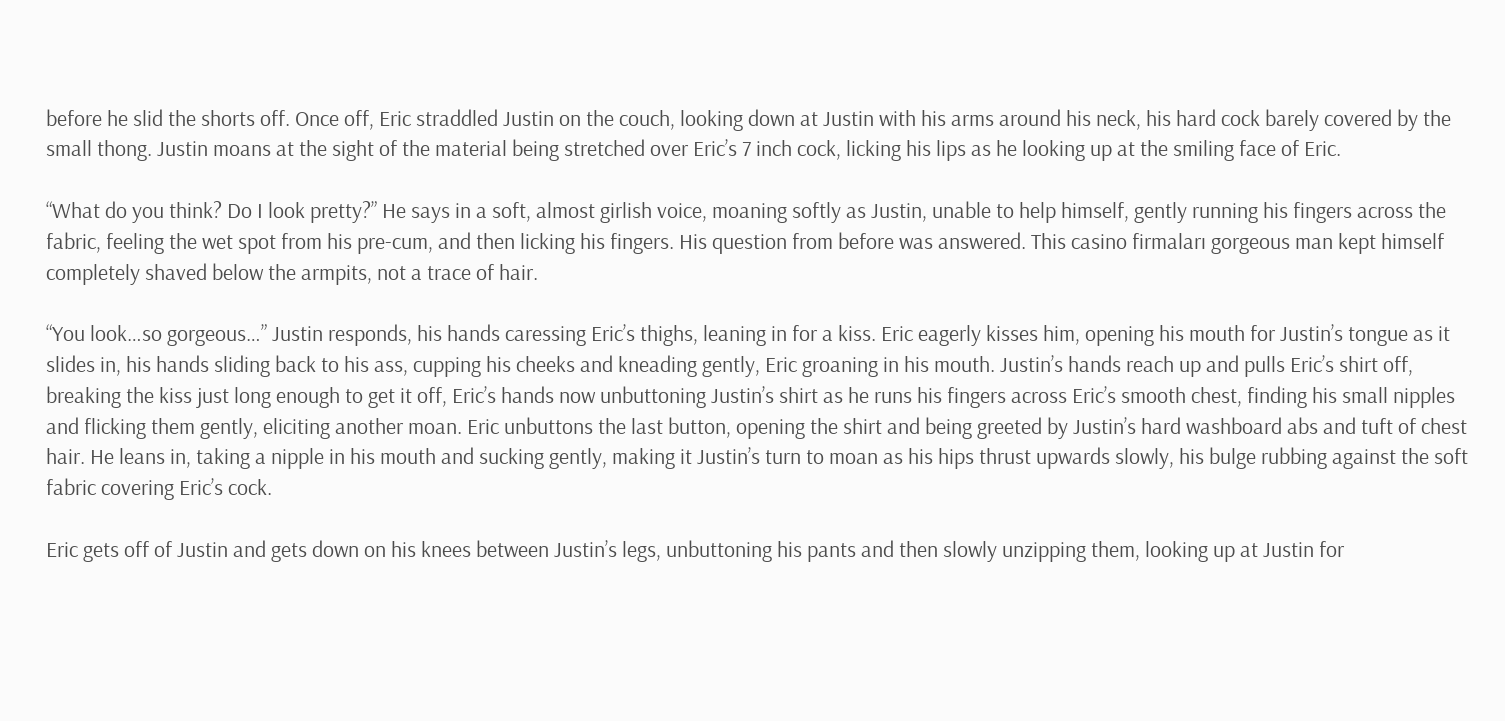before he slid the shorts off. Once off, Eric straddled Justin on the couch, looking down at Justin with his arms around his neck, his hard cock barely covered by the small thong. Justin moans at the sight of the material being stretched over Eric’s 7 inch cock, licking his lips as he looking up at the smiling face of Eric.

“What do you think? Do I look pretty?” He says in a soft, almost girlish voice, moaning softly as Justin, unable to help himself, gently running his fingers across the fabric, feeling the wet spot from his pre-cum, and then licking his fingers. His question from before was answered. This casino firmaları gorgeous man kept himself completely shaved below the armpits, not a trace of hair.

“You look…so gorgeous…” Justin responds, his hands caressing Eric’s thighs, leaning in for a kiss. Eric eagerly kisses him, opening his mouth for Justin’s tongue as it slides in, his hands sliding back to his ass, cupping his cheeks and kneading gently, Eric groaning in his mouth. Justin’s hands reach up and pulls Eric’s shirt off, breaking the kiss just long enough to get it off, Eric’s hands now unbuttoning Justin’s shirt as he runs his fingers across Eric’s smooth chest, finding his small nipples and flicking them gently, eliciting another moan. Eric unbuttons the last button, opening the shirt and being greeted by Justin’s hard washboard abs and tuft of chest hair. He leans in, taking a nipple in his mouth and sucking gently, making it Justin’s turn to moan as his hips thrust upwards slowly, his bulge rubbing against the soft fabric covering Eric’s cock.

Eric gets off of Justin and gets down on his knees between Justin’s legs, unbuttoning his pants and then slowly unzipping them, looking up at Justin for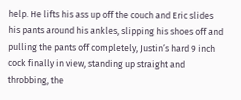help. He lifts his ass up off the couch and Eric slides his pants around his ankles, slipping his shoes off and pulling the pants off completely, Justin’s hard 9 inch cock finally in view, standing up straight and throbbing, the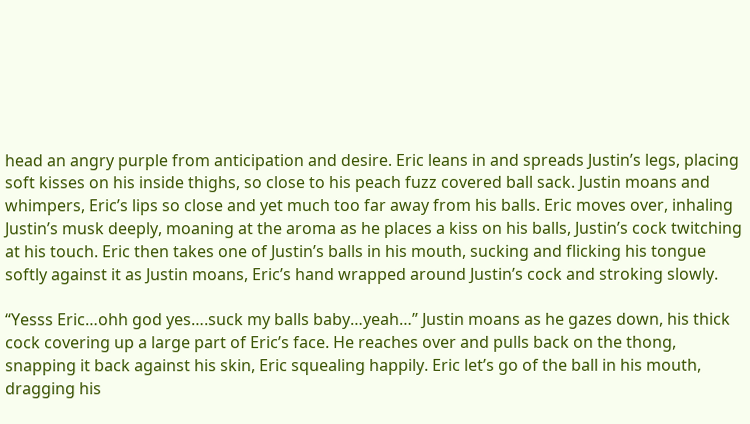head an angry purple from anticipation and desire. Eric leans in and spreads Justin’s legs, placing soft kisses on his inside thighs, so close to his peach fuzz covered ball sack. Justin moans and whimpers, Eric’s lips so close and yet much too far away from his balls. Eric moves over, inhaling Justin’s musk deeply, moaning at the aroma as he places a kiss on his balls, Justin’s cock twitching at his touch. Eric then takes one of Justin’s balls in his mouth, sucking and flicking his tongue softly against it as Justin moans, Eric’s hand wrapped around Justin’s cock and stroking slowly.

“Yesss Eric…ohh god yes….suck my balls baby…yeah…” Justin moans as he gazes down, his thick cock covering up a large part of Eric’s face. He reaches over and pulls back on the thong, snapping it back against his skin, Eric squealing happily. Eric let’s go of the ball in his mouth, dragging his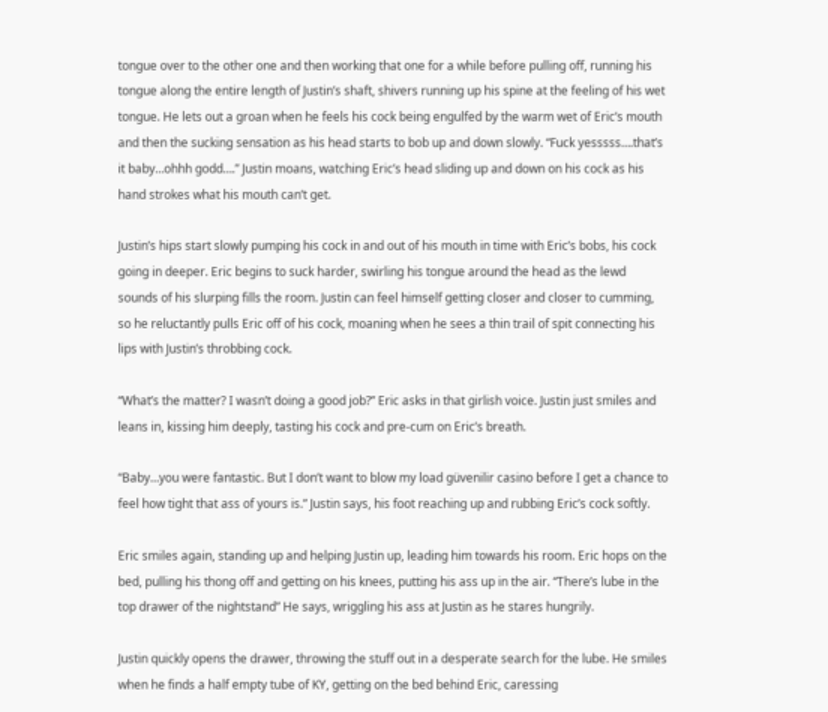tongue over to the other one and then working that one for a while before pulling off, running his tongue along the entire length of Justin’s shaft, shivers running up his spine at the feeling of his wet tongue. He lets out a groan when he feels his cock being engulfed by the warm wet of Eric’s mouth and then the sucking sensation as his head starts to bob up and down slowly. “Fuck yesssss….that’s it baby…ohhh godd….” Justin moans, watching Eric’s head sliding up and down on his cock as his hand strokes what his mouth can’t get.

Justin’s hips start slowly pumping his cock in and out of his mouth in time with Eric’s bobs, his cock going in deeper. Eric begins to suck harder, swirling his tongue around the head as the lewd sounds of his slurping fills the room. Justin can feel himself getting closer and closer to cumming, so he reluctantly pulls Eric off of his cock, moaning when he sees a thin trail of spit connecting his lips with Justin’s throbbing cock.

“What’s the matter? I wasn’t doing a good job?” Eric asks in that girlish voice. Justin just smiles and leans in, kissing him deeply, tasting his cock and pre-cum on Eric’s breath.

“Baby…you were fantastic. But I don’t want to blow my load güvenilir casino before I get a chance to feel how tight that ass of yours is.” Justin says, his foot reaching up and rubbing Eric’s cock softly.

Eric smiles again, standing up and helping Justin up, leading him towards his room. Eric hops on the bed, pulling his thong off and getting on his knees, putting his ass up in the air. “There’s lube in the top drawer of the nightstand” He says, wriggling his ass at Justin as he stares hungrily.

Justin quickly opens the drawer, throwing the stuff out in a desperate search for the lube. He smiles when he finds a half empty tube of KY, getting on the bed behind Eric, caressing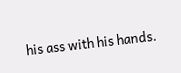his ass with his hands.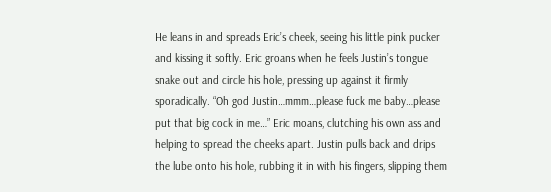He leans in and spreads Eric’s cheek, seeing his little pink pucker and kissing it softly. Eric groans when he feels Justin’s tongue snake out and circle his hole, pressing up against it firmly sporadically. “Oh god Justin…mmm…please fuck me baby…please put that big cock in me…” Eric moans, clutching his own ass and helping to spread the cheeks apart. Justin pulls back and drips the lube onto his hole, rubbing it in with his fingers, slipping them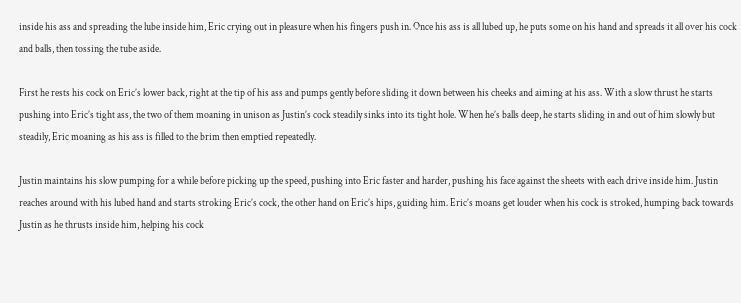inside his ass and spreading the lube inside him, Eric crying out in pleasure when his fingers push in. Once his ass is all lubed up, he puts some on his hand and spreads it all over his cock and balls, then tossing the tube aside.

First he rests his cock on Eric’s lower back, right at the tip of his ass and pumps gently before sliding it down between his cheeks and aiming at his ass. With a slow thrust he starts pushing into Eric’s tight ass, the two of them moaning in unison as Justin’s cock steadily sinks into its tight hole. When he’s balls deep, he starts sliding in and out of him slowly but steadily, Eric moaning as his ass is filled to the brim then emptied repeatedly.

Justin maintains his slow pumping for a while before picking up the speed, pushing into Eric faster and harder, pushing his face against the sheets with each drive inside him. Justin reaches around with his lubed hand and starts stroking Eric’s cock, the other hand on Eric’s hips, guiding him. Eric’s moans get louder when his cock is stroked, humping back towards Justin as he thrusts inside him, helping his cock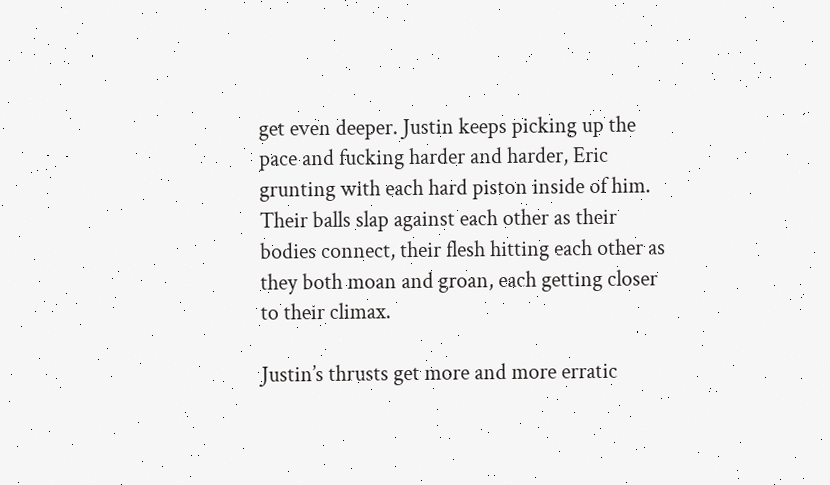get even deeper. Justin keeps picking up the pace and fucking harder and harder, Eric grunting with each hard piston inside of him. Their balls slap against each other as their bodies connect, their flesh hitting each other as they both moan and groan, each getting closer to their climax.

Justin’s thrusts get more and more erratic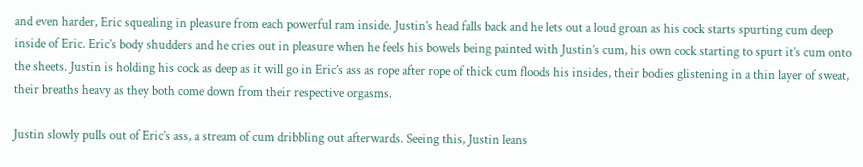and even harder, Eric squealing in pleasure from each powerful ram inside. Justin’s head falls back and he lets out a loud groan as his cock starts spurting cum deep inside of Eric. Eric’s body shudders and he cries out in pleasure when he feels his bowels being painted with Justin’s cum, his own cock starting to spurt it’s cum onto the sheets. Justin is holding his cock as deep as it will go in Eric’s ass as rope after rope of thick cum floods his insides, their bodies glistening in a thin layer of sweat, their breaths heavy as they both come down from their respective orgasms.

Justin slowly pulls out of Eric’s ass, a stream of cum dribbling out afterwards. Seeing this, Justin leans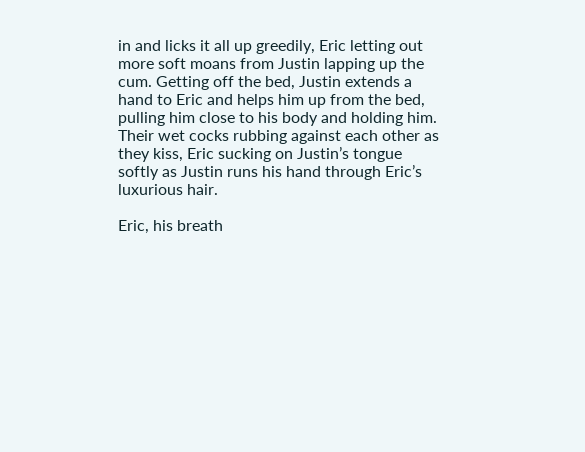in and licks it all up greedily, Eric letting out more soft moans from Justin lapping up the cum. Getting off the bed, Justin extends a hand to Eric and helps him up from the bed, pulling him close to his body and holding him. Their wet cocks rubbing against each other as they kiss, Eric sucking on Justin’s tongue softly as Justin runs his hand through Eric’s luxurious hair.

Eric, his breath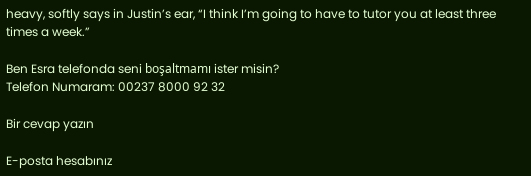heavy, softly says in Justin’s ear, “I think I’m going to have to tutor you at least three times a week.”

Ben Esra telefonda seni boşaltmamı ister misin?
Telefon Numaram: 00237 8000 92 32

Bir cevap yazın

E-posta hesabınız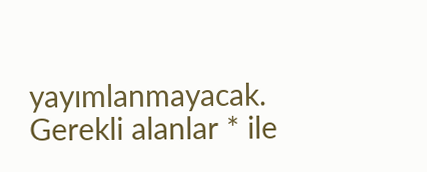yayımlanmayacak. Gerekli alanlar * ile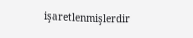işaretlenmişlerdir